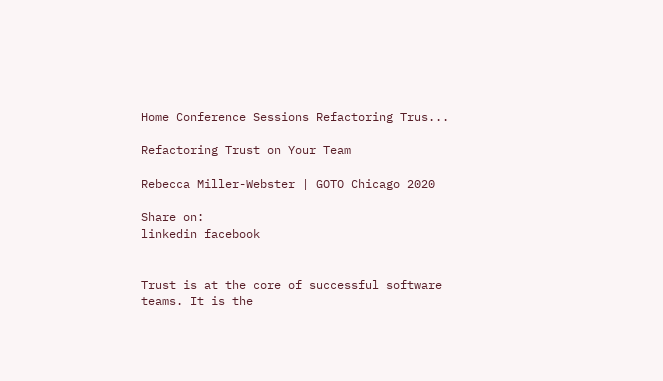Home Conference Sessions Refactoring Trus...

Refactoring Trust on Your Team

Rebecca Miller-Webster | GOTO Chicago 2020

Share on:
linkedin facebook


Trust is at the core of successful software teams. It is the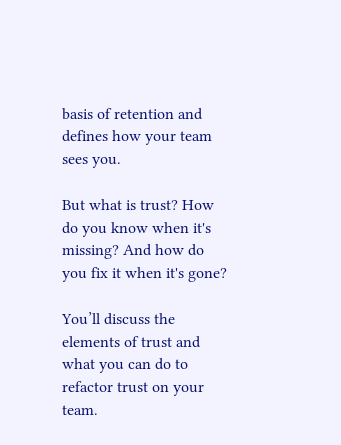basis of retention and defines how your team sees you.

But what is trust? How do you know when it's missing? And how do you fix it when it's gone?

You’ll discuss the elements of trust and what you can do to refactor trust on your team.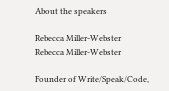About the speakers

Rebecca Miller-Webster
Rebecca Miller-Webster

Founder of Write/Speak/Code,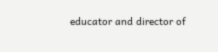educator and director of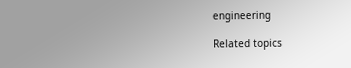engineering

Related topics